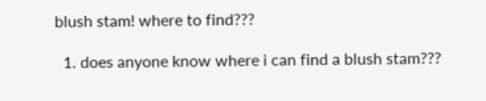blush stam! where to find???

  1. does anyone know where i can find a blush stam???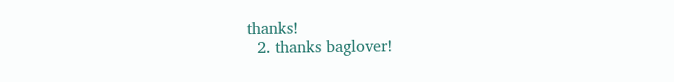thanks!
  2. thanks baglover!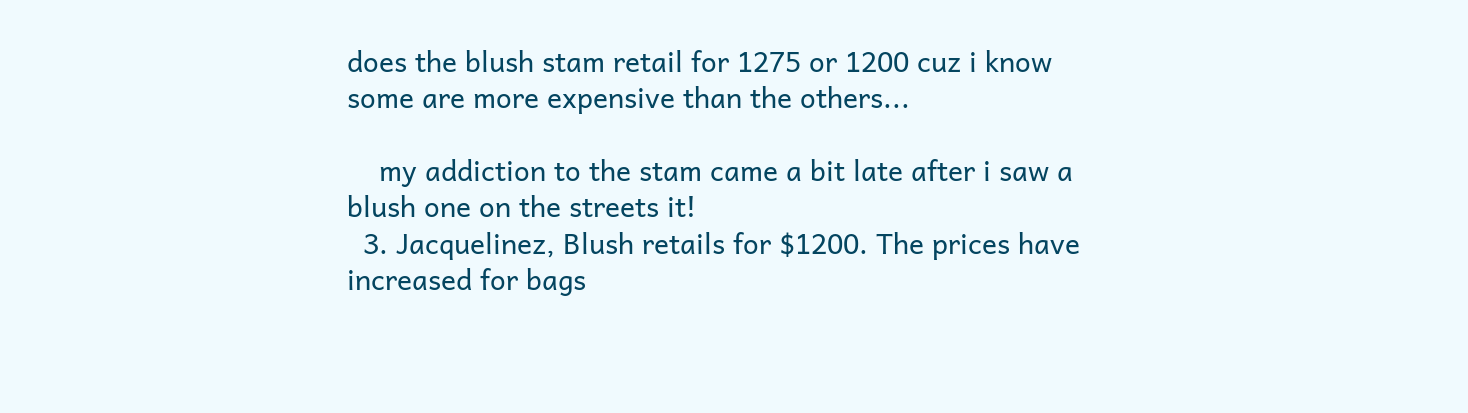does the blush stam retail for 1275 or 1200 cuz i know some are more expensive than the others...

    my addiction to the stam came a bit late after i saw a blush one on the streets it!
  3. Jacquelinez, Blush retails for $1200. The prices have increased for bags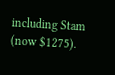including Stam (now $1275).